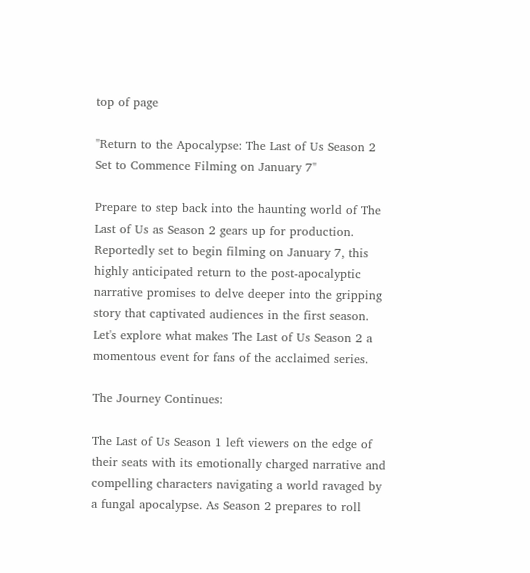top of page

"Return to the Apocalypse: The Last of Us Season 2 Set to Commence Filming on January 7"

Prepare to step back into the haunting world of The Last of Us as Season 2 gears up for production. Reportedly set to begin filming on January 7, this highly anticipated return to the post-apocalyptic narrative promises to delve deeper into the gripping story that captivated audiences in the first season. Let's explore what makes The Last of Us Season 2 a momentous event for fans of the acclaimed series.

The Journey Continues:

The Last of Us Season 1 left viewers on the edge of their seats with its emotionally charged narrative and compelling characters navigating a world ravaged by a fungal apocalypse. As Season 2 prepares to roll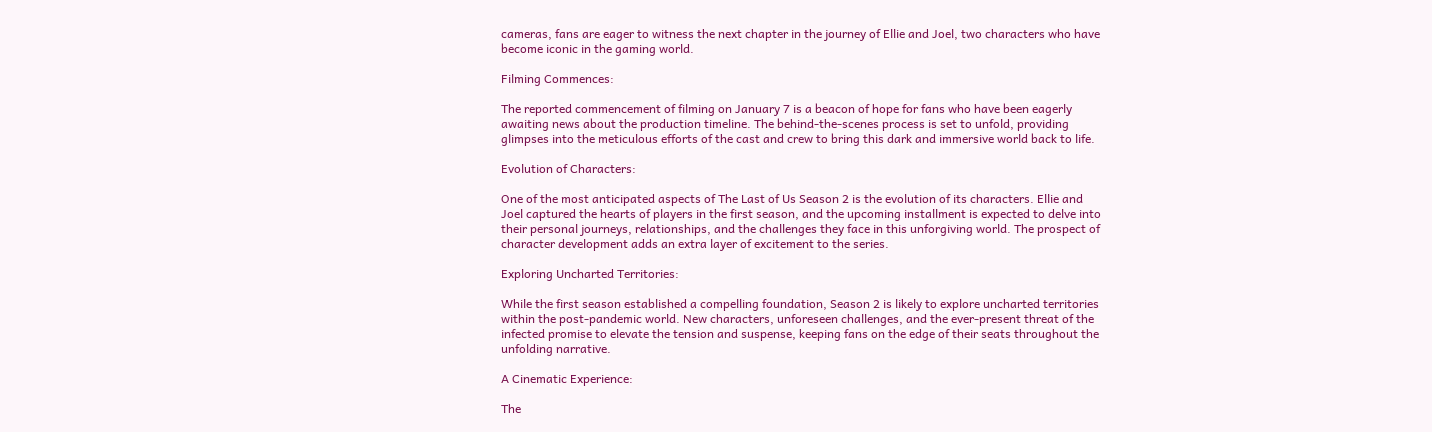cameras, fans are eager to witness the next chapter in the journey of Ellie and Joel, two characters who have become iconic in the gaming world.

Filming Commences:

The reported commencement of filming on January 7 is a beacon of hope for fans who have been eagerly awaiting news about the production timeline. The behind-the-scenes process is set to unfold, providing glimpses into the meticulous efforts of the cast and crew to bring this dark and immersive world back to life.

Evolution of Characters:

One of the most anticipated aspects of The Last of Us Season 2 is the evolution of its characters. Ellie and Joel captured the hearts of players in the first season, and the upcoming installment is expected to delve into their personal journeys, relationships, and the challenges they face in this unforgiving world. The prospect of character development adds an extra layer of excitement to the series.

Exploring Uncharted Territories:

While the first season established a compelling foundation, Season 2 is likely to explore uncharted territories within the post-pandemic world. New characters, unforeseen challenges, and the ever-present threat of the infected promise to elevate the tension and suspense, keeping fans on the edge of their seats throughout the unfolding narrative.

A Cinematic Experience:

The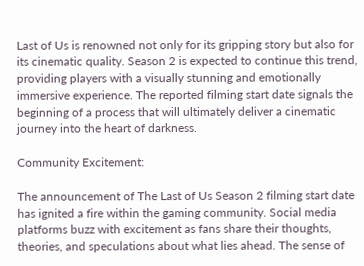Last of Us is renowned not only for its gripping story but also for its cinematic quality. Season 2 is expected to continue this trend, providing players with a visually stunning and emotionally immersive experience. The reported filming start date signals the beginning of a process that will ultimately deliver a cinematic journey into the heart of darkness.

Community Excitement:

The announcement of The Last of Us Season 2 filming start date has ignited a fire within the gaming community. Social media platforms buzz with excitement as fans share their thoughts, theories, and speculations about what lies ahead. The sense of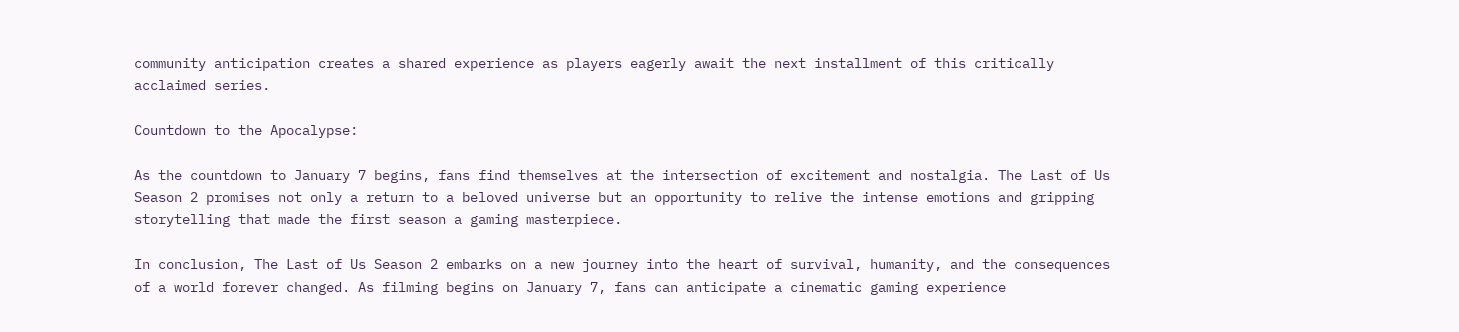community anticipation creates a shared experience as players eagerly await the next installment of this critically acclaimed series.

Countdown to the Apocalypse:

As the countdown to January 7 begins, fans find themselves at the intersection of excitement and nostalgia. The Last of Us Season 2 promises not only a return to a beloved universe but an opportunity to relive the intense emotions and gripping storytelling that made the first season a gaming masterpiece.

In conclusion, The Last of Us Season 2 embarks on a new journey into the heart of survival, humanity, and the consequences of a world forever changed. As filming begins on January 7, fans can anticipate a cinematic gaming experience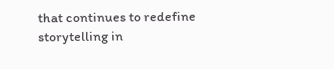that continues to redefine storytelling in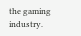the gaming industry.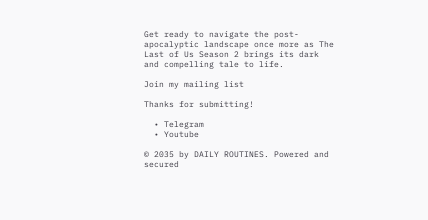Get ready to navigate the post-apocalyptic landscape once more as The Last of Us Season 2 brings its dark and compelling tale to life.

Join my mailing list

Thanks for submitting!

  • Telegram
  • Youtube

© 2035 by DAILY ROUTINES. Powered and secured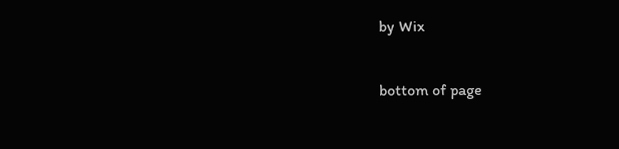by Wix

bottom of page